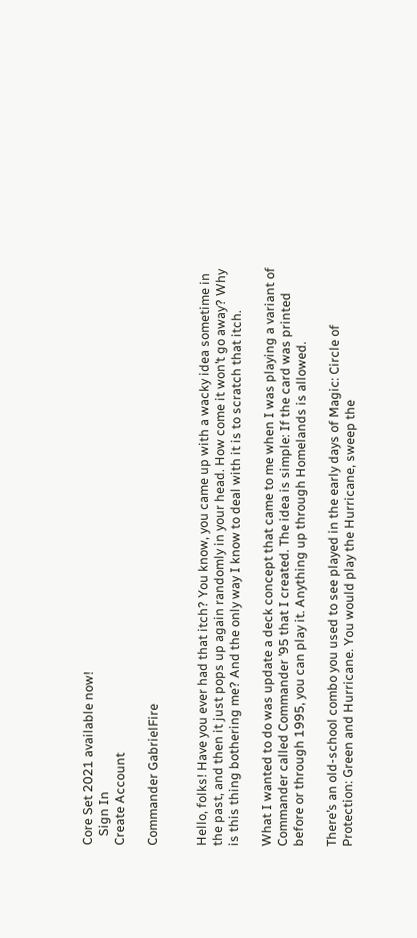Core Set 2021 available now!
   Sign In
Create Account

Commander GabrielFire


Hello, folks! Have you ever had that itch? You know, you came up with a wacky idea sometime in the past, and then it just pops up again randomly in your head. How come it won’t go away? Why is this thing bothering me? And the only way I know to deal with it is to scratch that itch.

What I wanted to do was update a deck concept that came to me when I was playing a variant of Commander called Commander ’95 that I created. The idea is simple: If the card was printed before or through 1995, you can play it. Anything up through Homelands is allowed.

There’s an old-school combo you used to see played in the early days of Magic: Circle of Protection: Green and Hurricane. You would play the Hurricane, sweep the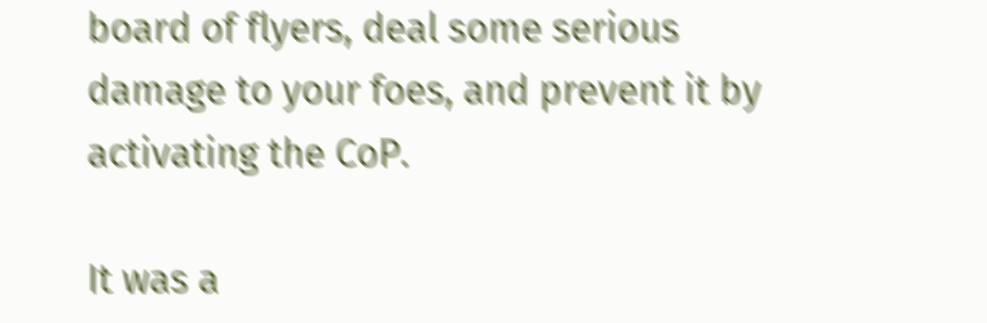board of flyers, deal some serious damage to your foes, and prevent it by activating the CoP.

It was a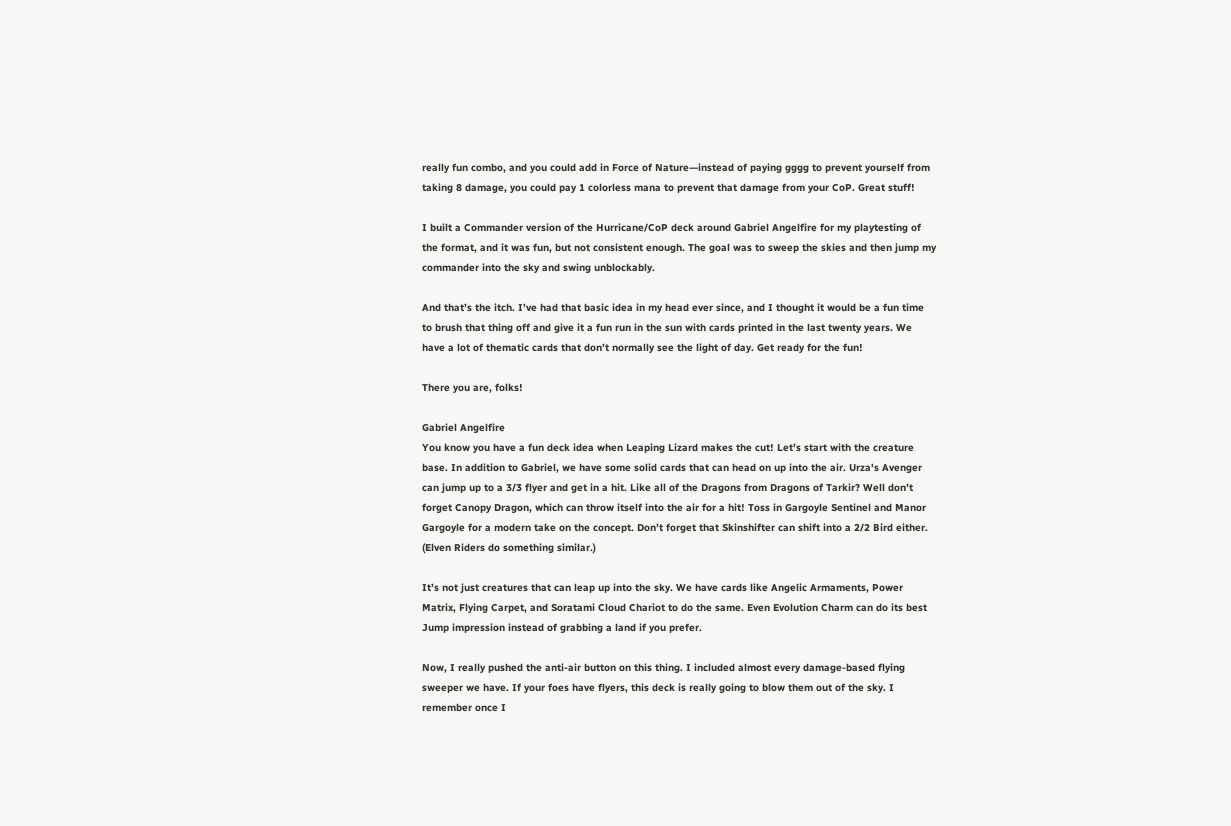really fun combo, and you could add in Force of Nature—instead of paying gggg to prevent yourself from taking 8 damage, you could pay 1 colorless mana to prevent that damage from your CoP. Great stuff!

I built a Commander version of the Hurricane/CoP deck around Gabriel Angelfire for my playtesting of the format, and it was fun, but not consistent enough. The goal was to sweep the skies and then jump my commander into the sky and swing unblockably.

And that’s the itch. I’ve had that basic idea in my head ever since, and I thought it would be a fun time to brush that thing off and give it a fun run in the sun with cards printed in the last twenty years. We have a lot of thematic cards that don’t normally see the light of day. Get ready for the fun!

There you are, folks!

Gabriel Angelfire
You know you have a fun deck idea when Leaping Lizard makes the cut! Let’s start with the creature base. In addition to Gabriel, we have some solid cards that can head on up into the air. Urza's Avenger can jump up to a 3/3 flyer and get in a hit. Like all of the Dragons from Dragons of Tarkir? Well don’t forget Canopy Dragon, which can throw itself into the air for a hit! Toss in Gargoyle Sentinel and Manor Gargoyle for a modern take on the concept. Don’t forget that Skinshifter can shift into a 2/2 Bird either. (Elven Riders do something similar.)

It’s not just creatures that can leap up into the sky. We have cards like Angelic Armaments, Power Matrix, Flying Carpet, and Soratami Cloud Chariot to do the same. Even Evolution Charm can do its best Jump impression instead of grabbing a land if you prefer.

Now, I really pushed the anti-air button on this thing. I included almost every damage-based flying sweeper we have. If your foes have flyers, this deck is really going to blow them out of the sky. I remember once I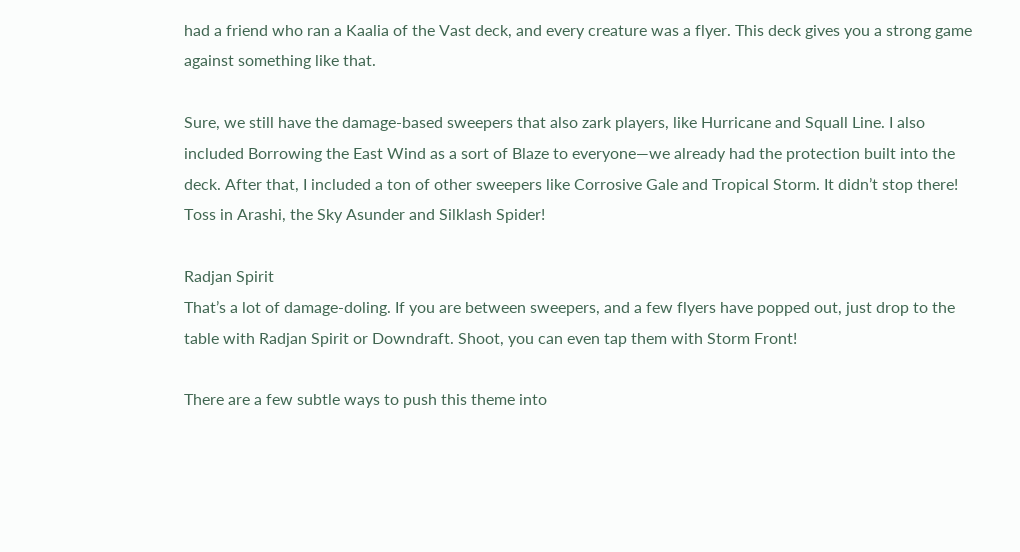had a friend who ran a Kaalia of the Vast deck, and every creature was a flyer. This deck gives you a strong game against something like that.

Sure, we still have the damage-based sweepers that also zark players, like Hurricane and Squall Line. I also included Borrowing the East Wind as a sort of Blaze to everyone—we already had the protection built into the deck. After that, I included a ton of other sweepers like Corrosive Gale and Tropical Storm. It didn’t stop there! Toss in Arashi, the Sky Asunder and Silklash Spider!

Radjan Spirit
That’s a lot of damage-doling. If you are between sweepers, and a few flyers have popped out, just drop to the table with Radjan Spirit or Downdraft. Shoot, you can even tap them with Storm Front!

There are a few subtle ways to push this theme into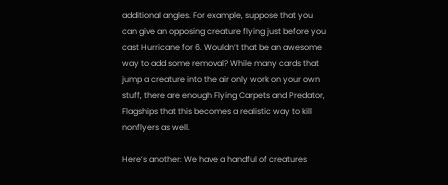additional angles. For example, suppose that you can give an opposing creature flying just before you cast Hurricane for 6. Wouldn’t that be an awesome way to add some removal? While many cards that jump a creature into the air only work on your own stuff, there are enough Flying Carpets and Predator, Flagships that this becomes a realistic way to kill nonflyers as well.

Here’s another: We have a handful of creatures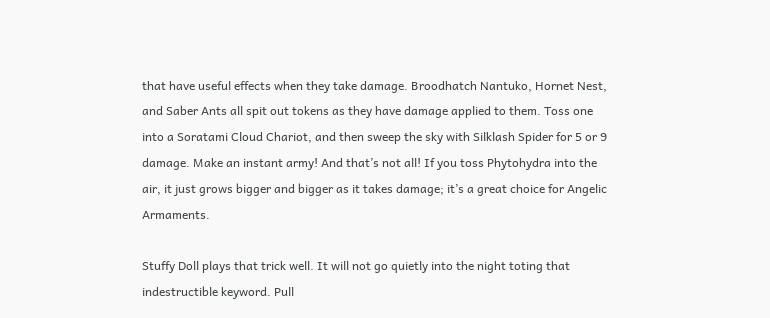that have useful effects when they take damage. Broodhatch Nantuko, Hornet Nest, and Saber Ants all spit out tokens as they have damage applied to them. Toss one into a Soratami Cloud Chariot, and then sweep the sky with Silklash Spider for 5 or 9 damage. Make an instant army! And that’s not all! If you toss Phytohydra into the air, it just grows bigger and bigger as it takes damage; it’s a great choice for Angelic Armaments.

Stuffy Doll plays that trick well. It will not go quietly into the night toting that indestructible keyword. Pull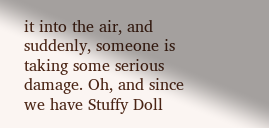it into the air, and suddenly, someone is taking some serious damage. Oh, and since we have Stuffy Doll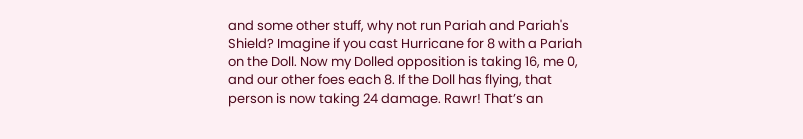and some other stuff, why not run Pariah and Pariah's Shield? Imagine if you cast Hurricane for 8 with a Pariah on the Doll. Now my Dolled opposition is taking 16, me 0, and our other foes each 8. If the Doll has flying, that person is now taking 24 damage. Rawr! That’s an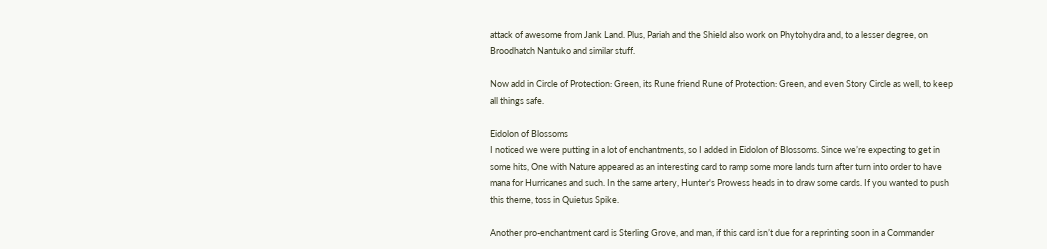attack of awesome from Jank Land. Plus, Pariah and the Shield also work on Phytohydra and, to a lesser degree, on Broodhatch Nantuko and similar stuff.

Now add in Circle of Protection: Green, its Rune friend Rune of Protection: Green, and even Story Circle as well, to keep all things safe.

Eidolon of Blossoms
I noticed we were putting in a lot of enchantments, so I added in Eidolon of Blossoms. Since we’re expecting to get in some hits, One with Nature appeared as an interesting card to ramp some more lands turn after turn into order to have mana for Hurricanes and such. In the same artery, Hunter's Prowess heads in to draw some cards. If you wanted to push this theme, toss in Quietus Spike.

Another pro-enchantment card is Sterling Grove, and man, if this card isn’t due for a reprinting soon in a Commander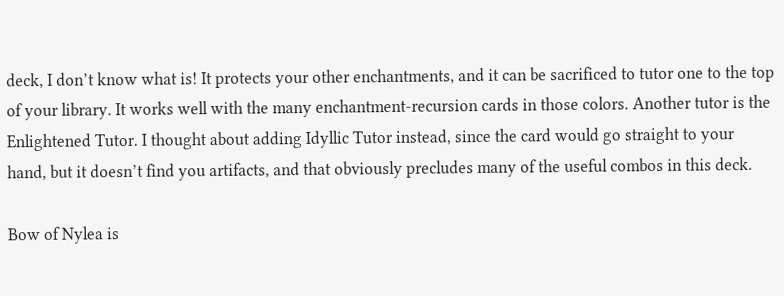deck, I don’t know what is! It protects your other enchantments, and it can be sacrificed to tutor one to the top of your library. It works well with the many enchantment-recursion cards in those colors. Another tutor is the Enlightened Tutor. I thought about adding Idyllic Tutor instead, since the card would go straight to your hand, but it doesn’t find you artifacts, and that obviously precludes many of the useful combos in this deck.

Bow of Nylea is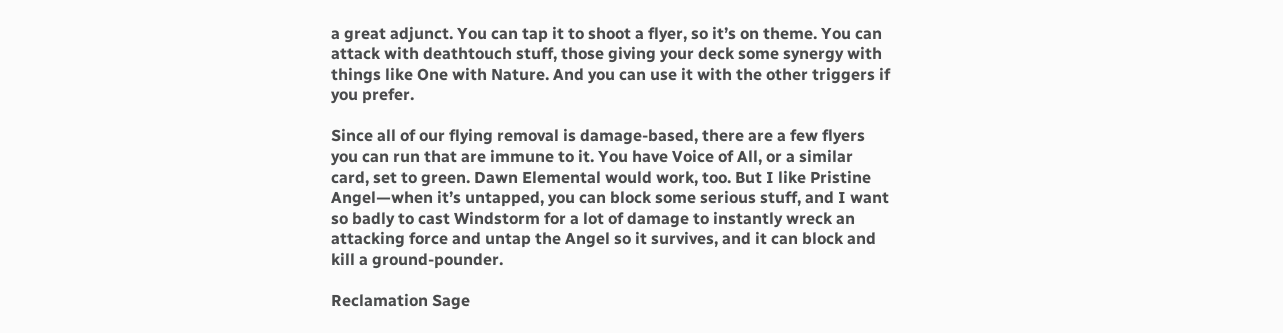a great adjunct. You can tap it to shoot a flyer, so it’s on theme. You can attack with deathtouch stuff, those giving your deck some synergy with things like One with Nature. And you can use it with the other triggers if you prefer.

Since all of our flying removal is damage-based, there are a few flyers you can run that are immune to it. You have Voice of All, or a similar card, set to green. Dawn Elemental would work, too. But I like Pristine Angel—when it’s untapped, you can block some serious stuff, and I want so badly to cast Windstorm for a lot of damage to instantly wreck an attacking force and untap the Angel so it survives, and it can block and kill a ground-pounder.

Reclamation Sage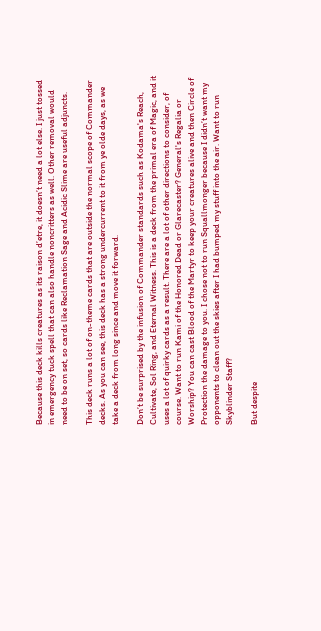Because this deck kills creatures as its raison d’etre, it doesn’t need a lot else. I just tossed in emergency tuck spell that can also handle noncritters as well. Other removal would need to be on set, so cards like Reclamation Sage and Acidic Slime are useful adjuncts.

This deck runs a lot of on-theme cards that are outside the normal scope of Commander decks. As you can see, this deck has a strong undercurrent to it from ye olde days, as we take a deck from long since and move it forward.

Don’t be surprised by the infusion of Commander standards such as Kodama's Reach, Cultivate, Sol Ring, and Eternal Witness. This is a deck from the primal era of Magic, and it uses a lot of quirky cards as a result. There are a lot of other directions to consider, of course. Want to run Kami of the Honored Dead or Glarecaster? General's Regalia or Worship? You can cast Blood of the Martyr to keep your creatures alive and then Circle of Protection the damage to you. I chose not to run Squallmonger because I didn’t want my opponents to clean out the skies after I had bumped my stuff into the air. Want to run Skyblinder Staff?

But despite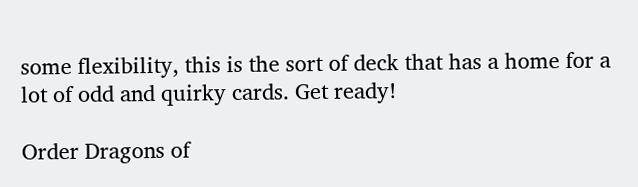some flexibility, this is the sort of deck that has a home for a lot of odd and quirky cards. Get ready!

Order Dragons of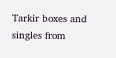Tarkir boxes and singles from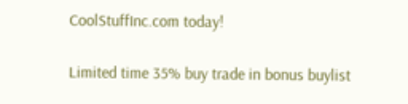CoolStuffInc.com today!

Limited time 35% buy trade in bonus buylist